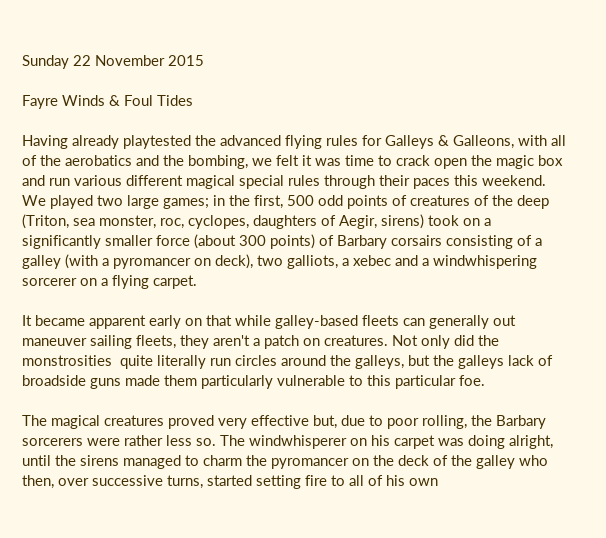Sunday 22 November 2015

Fayre Winds & Foul Tides

Having already playtested the advanced flying rules for Galleys & Galleons, with all of the aerobatics and the bombing, we felt it was time to crack open the magic box and run various different magical special rules through their paces this weekend. We played two large games; in the first, 500 odd points of creatures of the deep (Triton, sea monster, roc, cyclopes, daughters of Aegir, sirens) took on a significantly smaller force (about 300 points) of Barbary corsairs consisting of a galley (with a pyromancer on deck), two galliots, a xebec and a windwhispering  sorcerer on a flying carpet.

It became apparent early on that while galley-based fleets can generally out maneuver sailing fleets, they aren't a patch on creatures. Not only did the monstrosities  quite literally run circles around the galleys, but the galleys lack of broadside guns made them particularly vulnerable to this particular foe.

The magical creatures proved very effective but, due to poor rolling, the Barbary sorcerers were rather less so. The windwhisperer on his carpet was doing alright, until the sirens managed to charm the pyromancer on the deck of the galley who then, over successive turns, started setting fire to all of his own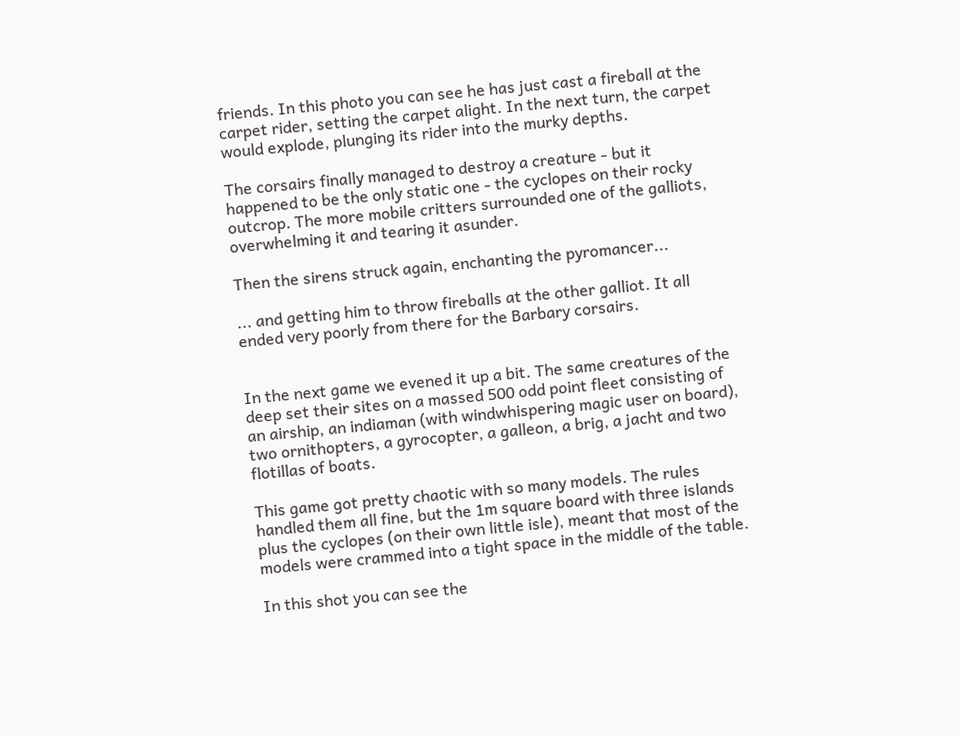friends. In this photo you can see he has just cast a fireball at the carpet rider, setting the carpet alight. In the next turn, the carpet would explode, plunging its rider into the murky depths.

The corsairs finally managed to destroy a creature - but it happened to be the only static one - the cyclopes on their rocky outcrop. The more mobile critters surrounded one of the galliots, overwhelming it and tearing it asunder.

Then the sirens struck again, enchanting the pyromancer...

... and getting him to throw fireballs at the other galliot. It all ended very poorly from there for the Barbary corsairs.


In the next game we evened it up a bit. The same creatures of the deep set their sites on a massed 500 odd point fleet consisting of an airship, an indiaman (with windwhispering magic user on board), two ornithopters, a gyrocopter, a galleon, a brig, a jacht and two flotillas of boats.

This game got pretty chaotic with so many models. The rules handled them all fine, but the 1m square board with three islands plus the cyclopes (on their own little isle), meant that most of the models were crammed into a tight space in the middle of the table.

In this shot you can see the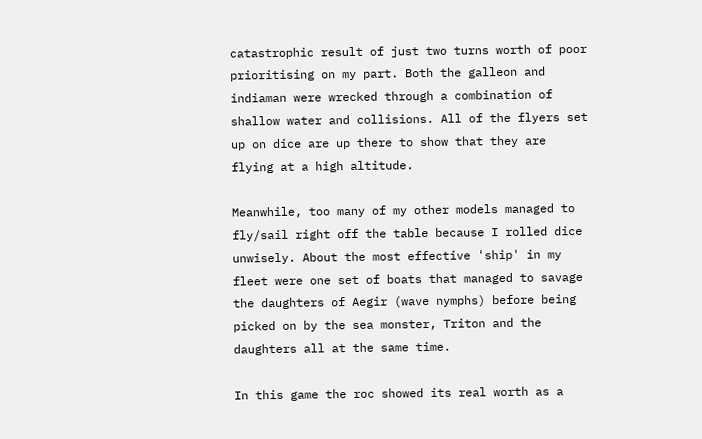catastrophic result of just two turns worth of poor prioritising on my part. Both the galleon and indiaman were wrecked through a combination of shallow water and collisions. All of the flyers set up on dice are up there to show that they are flying at a high altitude.

Meanwhile, too many of my other models managed to fly/sail right off the table because I rolled dice unwisely. About the most effective 'ship' in my fleet were one set of boats that managed to savage the daughters of Aegir (wave nymphs) before being picked on by the sea monster, Triton and the daughters all at the same time.

In this game the roc showed its real worth as a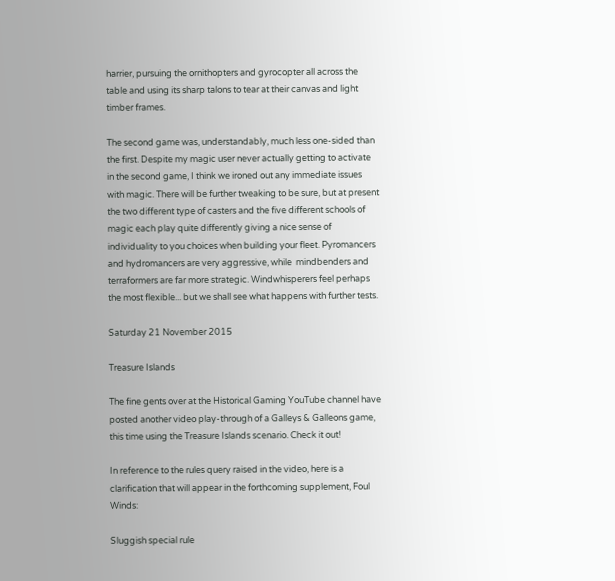harrier, pursuing the ornithopters and gyrocopter all across the table and using its sharp talons to tear at their canvas and light timber frames.

The second game was, understandably, much less one-sided than the first. Despite my magic user never actually getting to activate in the second game, I think we ironed out any immediate issues with magic. There will be further tweaking to be sure, but at present the two different type of casters and the five different schools of magic each play quite differently giving a nice sense of individuality to you choices when building your fleet. Pyromancers and hydromancers are very aggressive, while  mindbenders and terraformers are far more strategic. Windwhisperers feel perhaps the most flexible... but we shall see what happens with further tests.

Saturday 21 November 2015

Treasure Islands

The fine gents over at the Historical Gaming YouTube channel have posted another video play-through of a Galleys & Galleons game, this time using the Treasure Islands scenario. Check it out!

In reference to the rules query raised in the video, here is a clarification that will appear in the forthcoming supplement, Foul Winds:

Sluggish special rule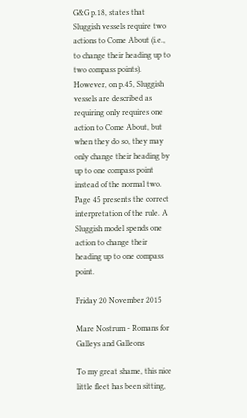G&G p.18, states that Sluggish vessels require two actions to Come About (i.e., to change their heading up to two compass points). However, on p.45, Sluggish vessels are described as requiring only requires one action to Come About, but when they do so, they may only change their heading by up to one compass point instead of the normal two. Page 45 presents the correct interpretation of the rule. A Sluggish model spends one action to change their heading up to one compass point.

Friday 20 November 2015

Mare Nostrum - Romans for Galleys and Galleons

To my great shame, this nice little fleet has been sitting,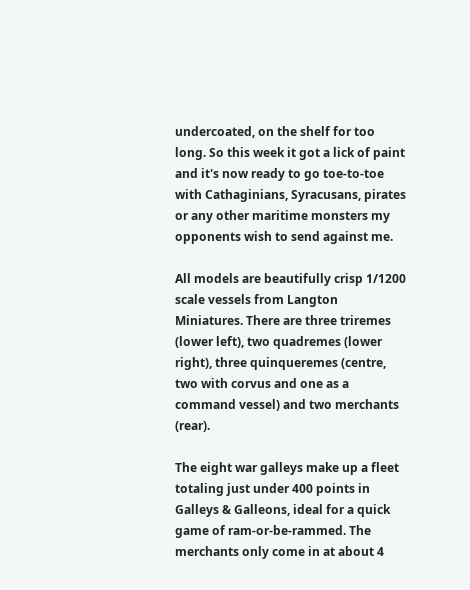undercoated, on the shelf for too long. So this week it got a lick of paint and it's now ready to go toe-to-toe with Cathaginians, Syracusans, pirates or any other maritime monsters my opponents wish to send against me.

All models are beautifully crisp 1/1200 scale vessels from Langton Miniatures. There are three triremes (lower left), two quadremes (lower right), three quinqueremes (centre, two with corvus and one as a command vessel) and two merchants (rear).

The eight war galleys make up a fleet totaling just under 400 points in Galleys & Galleons, ideal for a quick game of ram-or-be-rammed. The merchants only come in at about 4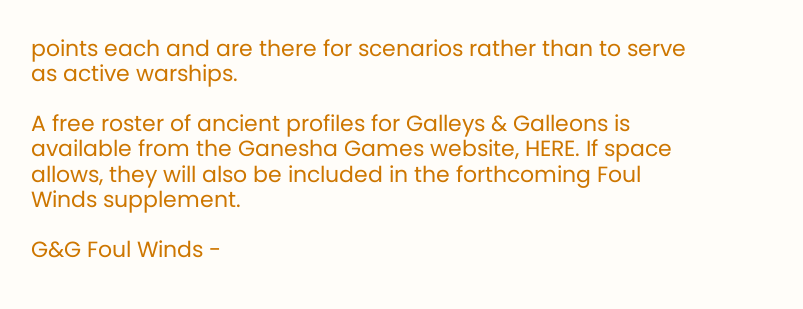points each and are there for scenarios rather than to serve as active warships.

A free roster of ancient profiles for Galleys & Galleons is available from the Ganesha Games website, HERE. If space allows, they will also be included in the forthcoming Foul Winds supplement.

G&G Foul Winds -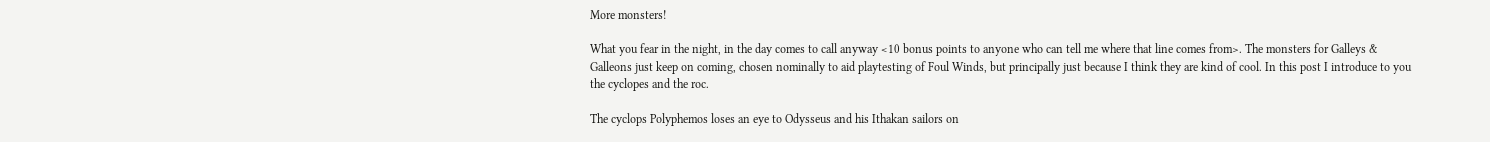More monsters!

What you fear in the night, in the day comes to call anyway <10 bonus points to anyone who can tell me where that line comes from>. The monsters for Galleys & Galleons just keep on coming, chosen nominally to aid playtesting of Foul Winds, but principally just because I think they are kind of cool. In this post I introduce to you the cyclopes and the roc.

The cyclops Polyphemos loses an eye to Odysseus and his Ithakan sailors on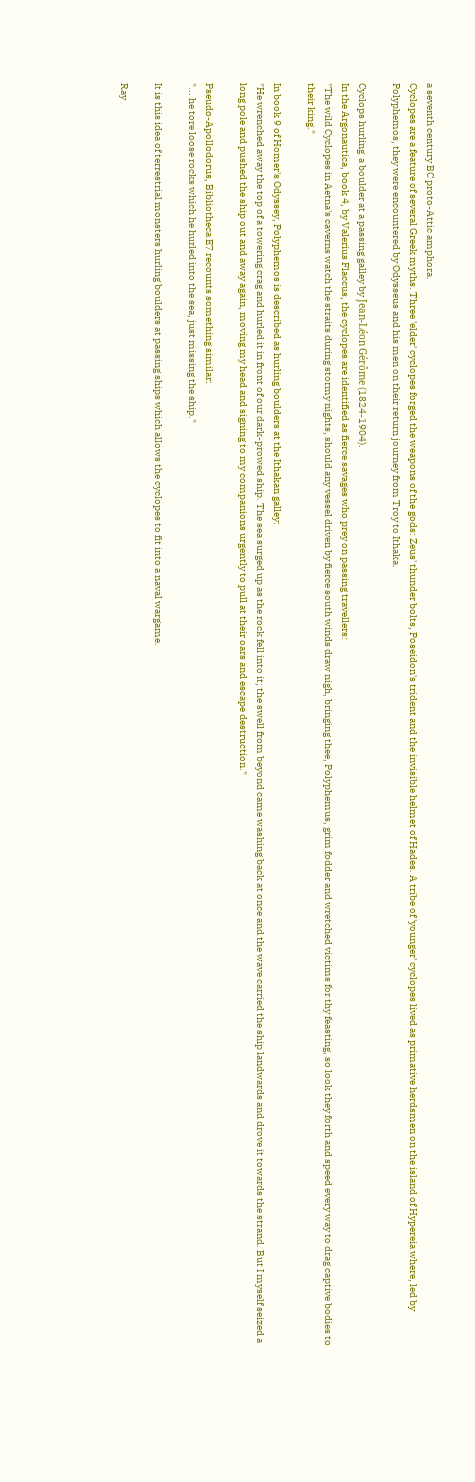a seventh century BC proto-Attic amphora.
Cyclopes are a feature of several Greek myths. Three 'elder' cyclopes forged the weapons of the gods: Zeus' thunder bolts, Poseidon's trident and the invisible helmet of Hades. A tribe of 'younger' cyclopes lived as primative herdsmen on the island of Hypereia where, led by Polyphemos, they were encountered by Odysseus and his men on their return journey from Troy to Ithaka.

Cyclops hurling  a boulder at a passing galley by Jean-Léon Gérôme (1824-1904).
In the Argonautica, book 4, by Valerius Flaccus, the cyclopes are identified as fierce savages who prey on passing travellers:
"The wild Cyclopes in Aetna's caverns watch the straits during stormy nights, should any vessel driven by fierce south winds draw nigh, bringing thee, Polyphemus, grim fodder and wretched victims for thy feasting, so look they forth and speed every way to drag captive bodies to their king."

In book 9 of Homer's Odyssey, Polyphemos is described as hurling boulders at the Ithakan galley:
"He wrenched away the top of a towering crag and hurled it in front of our dark-prowed ship. The sea surged up as the rock fell into it; the swell from beyond came washing back at once and the wave carried the ship landwards and drove it towards the strand. But I myself seized a long pole and pushed the ship out and away again, moving my head and signing to my companions urgently to pull at their oars and escape destruction."

Pseudo-Apollodorus, Bibliotheca E7 recounts something similar:
"... he tore loose rocks which he hurled into the sea, just missing the ship."

It is this idea of terrestrial monsters hurling boulders at passing ships which allows the cyclopes to fit into a naval wargame.

Ray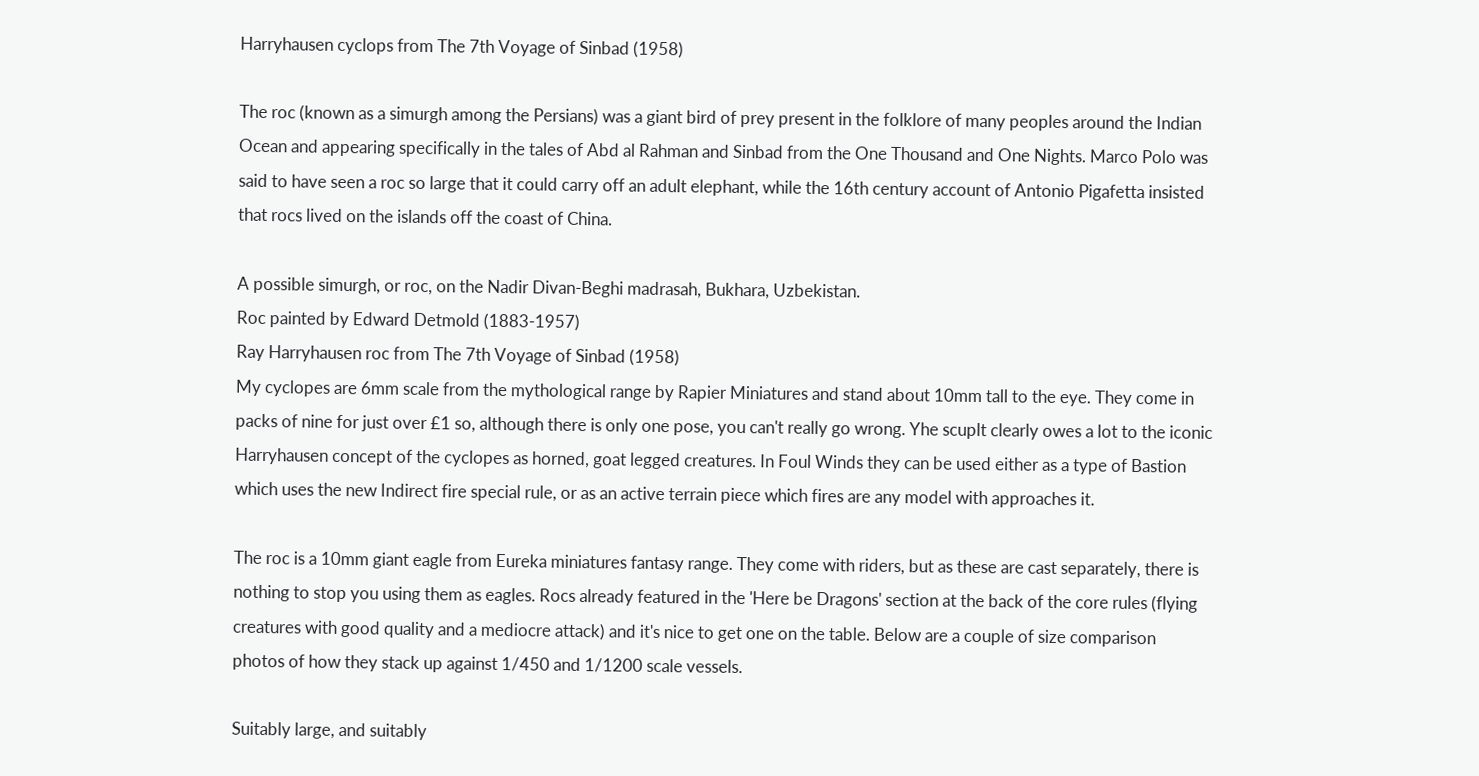Harryhausen cyclops from The 7th Voyage of Sinbad (1958)

The roc (known as a simurgh among the Persians) was a giant bird of prey present in the folklore of many peoples around the Indian Ocean and appearing specifically in the tales of Abd al Rahman and Sinbad from the One Thousand and One Nights. Marco Polo was said to have seen a roc so large that it could carry off an adult elephant, while the 16th century account of Antonio Pigafetta insisted that rocs lived on the islands off the coast of China.

A possible simurgh, or roc, on the Nadir Divan-Beghi madrasah, Bukhara, Uzbekistan.
Roc painted by Edward Detmold (1883-1957)
Ray Harryhausen roc from The 7th Voyage of Sinbad (1958)
My cyclopes are 6mm scale from the mythological range by Rapier Miniatures and stand about 10mm tall to the eye. They come in packs of nine for just over £1 so, although there is only one pose, you can't really go wrong. Yhe scuplt clearly owes a lot to the iconic Harryhausen concept of the cyclopes as horned, goat legged creatures. In Foul Winds they can be used either as a type of Bastion which uses the new Indirect fire special rule, or as an active terrain piece which fires are any model with approaches it.

The roc is a 10mm giant eagle from Eureka miniatures fantasy range. They come with riders, but as these are cast separately, there is nothing to stop you using them as eagles. Rocs already featured in the 'Here be Dragons' section at the back of the core rules (flying creatures with good quality and a mediocre attack) and it's nice to get one on the table. Below are a couple of size comparison photos of how they stack up against 1/450 and 1/1200 scale vessels.

Suitably large, and suitably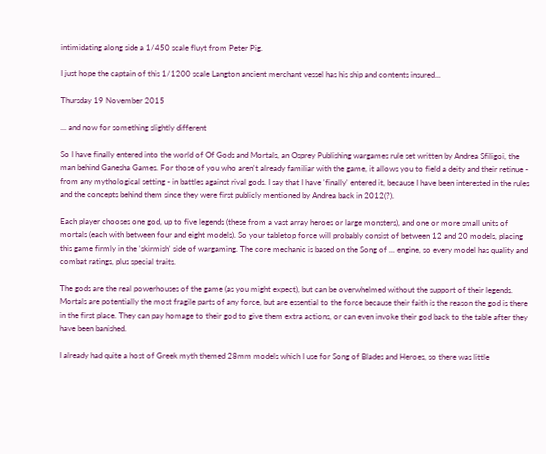intimidating along side a 1/450 scale fluyt from Peter Pig.

I just hope the captain of this 1/1200 scale Langton ancient merchant vessel has his ship and contents insured...

Thursday 19 November 2015

... and now for something slightly different

So I have finally entered into the world of Of Gods and Mortals, an Osprey Publishing wargames rule set written by Andrea Sfiligoi, the man behind Ganesha Games. For those of you who aren't already familiar with the game, it allows you to field a deity and their retinue - from any mythological setting - in battles against rival gods. I say that I have 'finally' entered it, because I have been interested in the rules and the concepts behind them since they were first publicly mentioned by Andrea back in 2012(?).

Each player chooses one god, up to five legends (these from a vast array heroes or large monsters), and one or more small units of mortals (each with between four and eight models). So your tabletop force will probably consist of between 12 and 20 models, placing this game firmly in the 'skirmish' side of wargaming. The core mechanic is based on the Song of ... engine, so every model has quality and combat ratings, plus special traits.

The gods are the real powerhouses of the game (as you might expect), but can be overwhelmed without the support of their legends. Mortals are potentially the most fragile parts of any force, but are essential to the force because their faith is the reason the god is there in the first place. They can pay homage to their god to give them extra actions, or can even invoke their god back to the table after they have been banished.

I already had quite a host of Greek myth themed 28mm models which I use for Song of Blades and Heroes, so there was little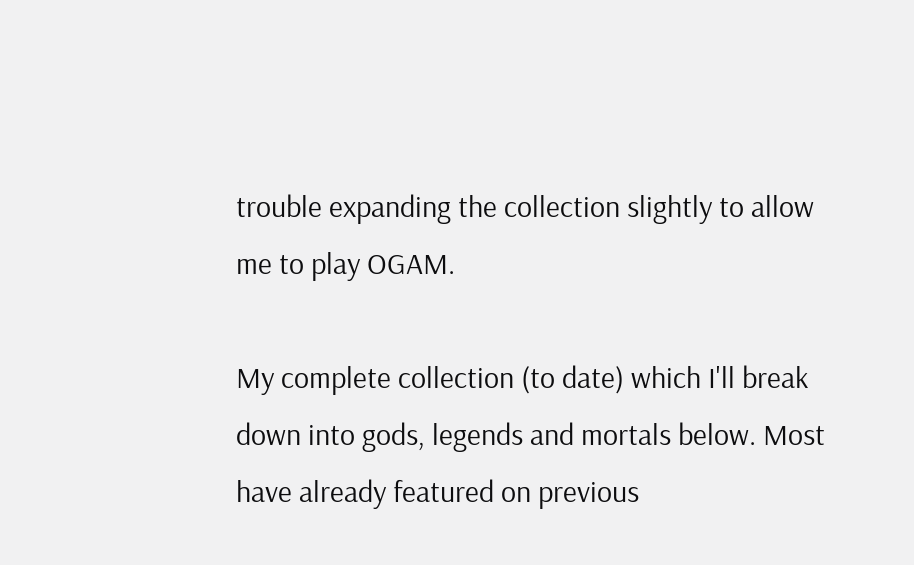trouble expanding the collection slightly to allow me to play OGAM.

My complete collection (to date) which I'll break down into gods, legends and mortals below. Most have already featured on previous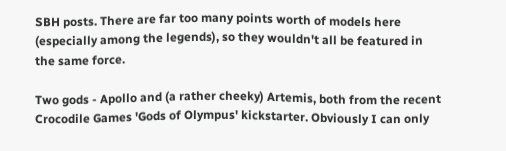SBH posts. There are far too many points worth of models here (especially among the legends), so they wouldn't all be featured in the same force.

Two gods - Apollo and (a rather cheeky) Artemis, both from the recent Crocodile Games 'Gods of Olympus' kickstarter. Obviously I can only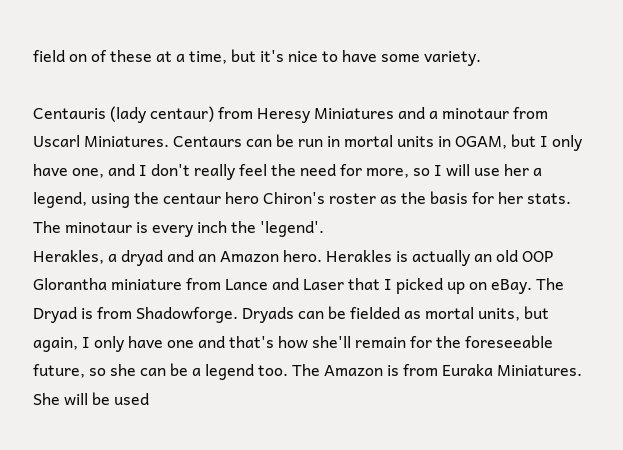field on of these at a time, but it's nice to have some variety.

Centauris (lady centaur) from Heresy Miniatures and a minotaur from Uscarl Miniatures. Centaurs can be run in mortal units in OGAM, but I only have one, and I don't really feel the need for more, so I will use her a legend, using the centaur hero Chiron's roster as the basis for her stats. The minotaur is every inch the 'legend'.
Herakles, a dryad and an Amazon hero. Herakles is actually an old OOP Glorantha miniature from Lance and Laser that I picked up on eBay. The Dryad is from Shadowforge. Dryads can be fielded as mortal units, but again, I only have one and that's how she'll remain for the foreseeable future, so she can be a legend too. The Amazon is from Euraka Miniatures. She will be used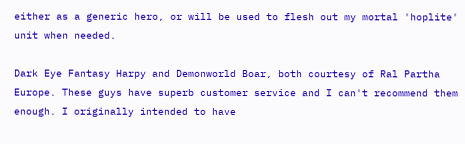either as a generic hero, or will be used to flesh out my mortal 'hoplite' unit when needed.

Dark Eye Fantasy Harpy and Demonworld Boar, both courtesy of Ral Partha Europe. These guys have superb customer service and I can't recommend them enough. I originally intended to have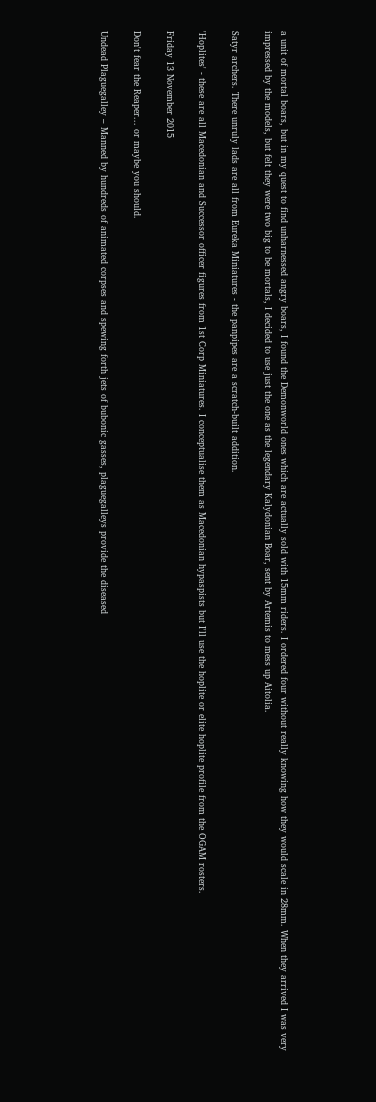a unit of mortal boars, but in my quest to find unharnessed angry boars, I found the Demonworld ones which are actually sold with 15mm riders. I ordered four without really knowing how they would scale in 28mm. When they arrived I was very impressed by the models, but felt they were two big to be mortals, I decided to use just the one as the legendary Kalydonian Boar, sent by Artemis to mess up Aitolia.

Satyr archers. There unruly lads are all from Eureka Miniatures - the panpipes are a scratch-built addition.

'Hoplites' - these are all Macedonian and Successor officer figures from 1st Corp Miniatures. I conceptualise them as Macedonian hypaspists but I'll use the hoplite or elite hoplite profile from the OGAM rosters.

Friday 13 November 2015

Don't fear the Reaper... or maybe you should.

Undead Plaguegalley – Manned by hundreds of animated corpses and spewing forth jets of bubonic gasses, plaguegalleys provide the diseased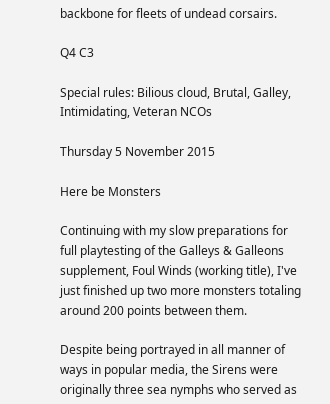backbone for fleets of undead corsairs.

Q4 C3

Special rules: Bilious cloud, Brutal, Galley, Intimidating, Veteran NCOs

Thursday 5 November 2015

Here be Monsters

Continuing with my slow preparations for full playtesting of the Galleys & Galleons supplement, Foul Winds (working title), I've just finished up two more monsters totaling around 200 points between them.

Despite being portrayed in all manner of ways in popular media, the Sirens were originally three sea nymphs who served as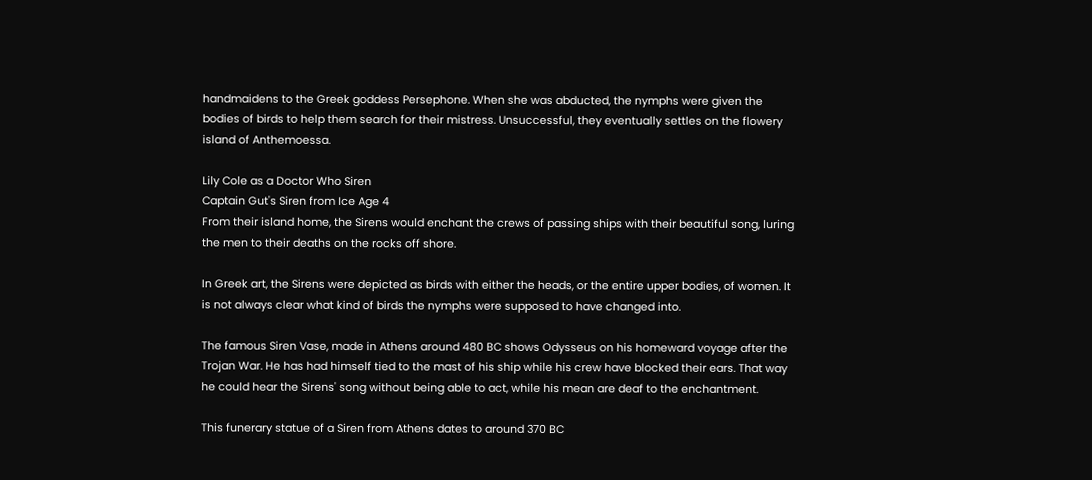handmaidens to the Greek goddess Persephone. When she was abducted, the nymphs were given the bodies of birds to help them search for their mistress. Unsuccessful, they eventually settles on the flowery island of Anthemoessa.

Lily Cole as a Doctor Who Siren
Captain Gut's Siren from Ice Age 4
From their island home, the Sirens would enchant the crews of passing ships with their beautiful song, luring the men to their deaths on the rocks off shore.

In Greek art, the Sirens were depicted as birds with either the heads, or the entire upper bodies, of women. It is not always clear what kind of birds the nymphs were supposed to have changed into.

The famous Siren Vase, made in Athens around 480 BC shows Odysseus on his homeward voyage after the Trojan War. He has had himself tied to the mast of his ship while his crew have blocked their ears. That way he could hear the Sirens' song without being able to act, while his mean are deaf to the enchantment.

This funerary statue of a Siren from Athens dates to around 370 BC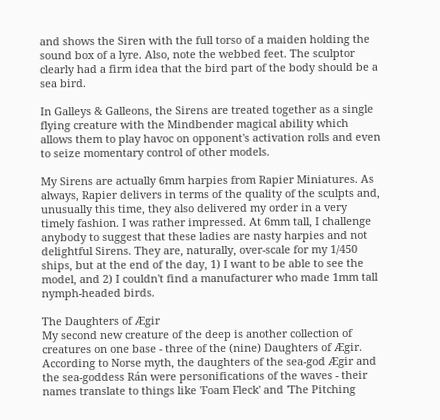and shows the Siren with the full torso of a maiden holding the sound box of a lyre. Also, note the webbed feet. The sculptor clearly had a firm idea that the bird part of the body should be a sea bird.

In Galleys & Galleons, the Sirens are treated together as a single flying creature with the Mindbender magical ability which allows them to play havoc on opponent's activation rolls and even to seize momentary control of other models.

My Sirens are actually 6mm harpies from Rapier Miniatures. As always, Rapier delivers in terms of the quality of the sculpts and, unusually this time, they also delivered my order in a very timely fashion. I was rather impressed. At 6mm tall, I challenge anybody to suggest that these ladies are nasty harpies and not delightful Sirens. They are, naturally, over-scale for my 1/450 ships, but at the end of the day, 1) I want to be able to see the model, and 2) I couldn't find a manufacturer who made 1mm tall nymph-headed birds.

The Daughters of Ægir
My second new creature of the deep is another collection of creatures on one base - three of the (nine) Daughters of Ægir. According to Norse myth, the daughters of the sea-god Ægir and the sea-goddess Rán were personifications of the waves - their names translate to things like 'Foam Fleck' and 'The Pitching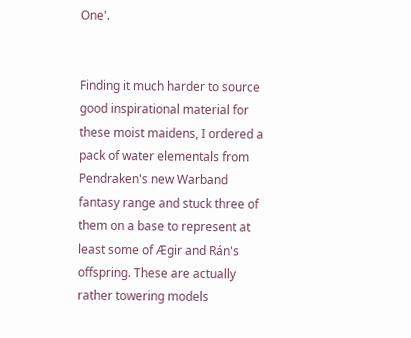One'.


Finding it much harder to source good inspirational material for these moist maidens, I ordered a pack of water elementals from Pendraken's new Warband fantasy range and stuck three of them on a base to represent at least some of Ægir and Rán's offspring. These are actually rather towering models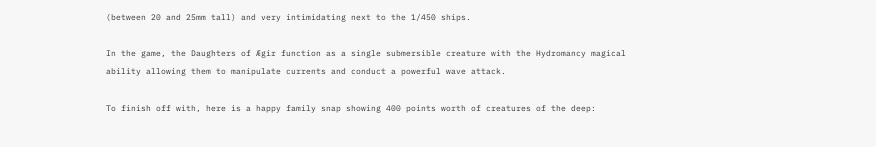(between 20 and 25mm tall) and very intimidating next to the 1/450 ships.

In the game, the Daughters of Ægir function as a single submersible creature with the Hydromancy magical ability allowing them to manipulate currents and conduct a powerful wave attack.

To finish off with, here is a happy family snap showing 400 points worth of creatures of the deep: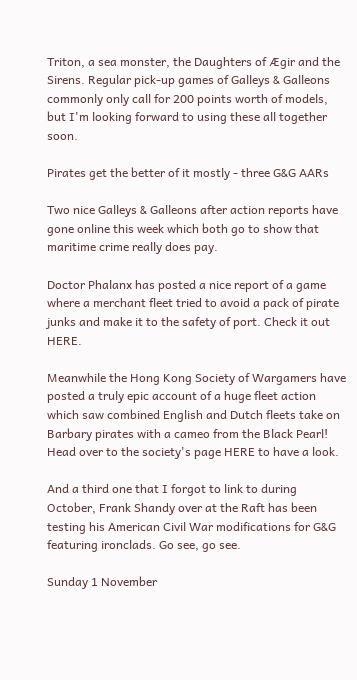Triton, a sea monster, the Daughters of Ægir and the Sirens. Regular pick-up games of Galleys & Galleons commonly only call for 200 points worth of models, but I'm looking forward to using these all together soon.

Pirates get the better of it mostly - three G&G AARs

Two nice Galleys & Galleons after action reports have gone online this week which both go to show that maritime crime really does pay.

Doctor Phalanx has posted a nice report of a game where a merchant fleet tried to avoid a pack of pirate junks and make it to the safety of port. Check it out HERE.

Meanwhile the Hong Kong Society of Wargamers have posted a truly epic account of a huge fleet action which saw combined English and Dutch fleets take on Barbary pirates with a cameo from the Black Pearl! Head over to the society's page HERE to have a look.

And a third one that I forgot to link to during October, Frank Shandy over at the Raft has been testing his American Civil War modifications for G&G featuring ironclads. Go see, go see.

Sunday 1 November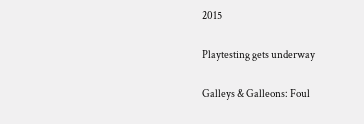2015

Playtesting gets underway

Galleys & Galleons: Foul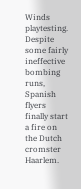Winds playtesting. Despite some fairly ineffective bombing runs, Spanish flyers finally start a fire on the Dutch cromster Haarlem.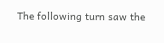The following turn saw the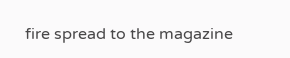fire spread to the magazine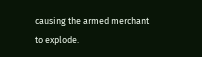causing the armed merchant to explode.